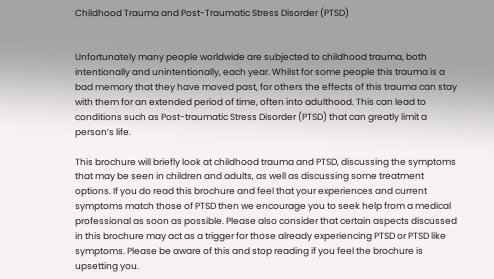Childhood Trauma and Post-Traumatic Stress Disorder (PTSD)


Unfortunately many people worldwide are subjected to childhood trauma, both intentionally and unintentionally, each year. Whilst for some people this trauma is a bad memory that they have moved past, for others the effects of this trauma can stay with them for an extended period of time, often into adulthood. This can lead to conditions such as Post-traumatic Stress Disorder (PTSD) that can greatly limit a person’s life.

This brochure will briefly look at childhood trauma and PTSD, discussing the symptoms that may be seen in children and adults, as well as discussing some treatment options. If you do read this brochure and feel that your experiences and current symptoms match those of PTSD then we encourage you to seek help from a medical professional as soon as possible. Please also consider that certain aspects discussed in this brochure may act as a trigger for those already experiencing PTSD or PTSD like symptoms. Please be aware of this and stop reading if you feel the brochure is upsetting you.